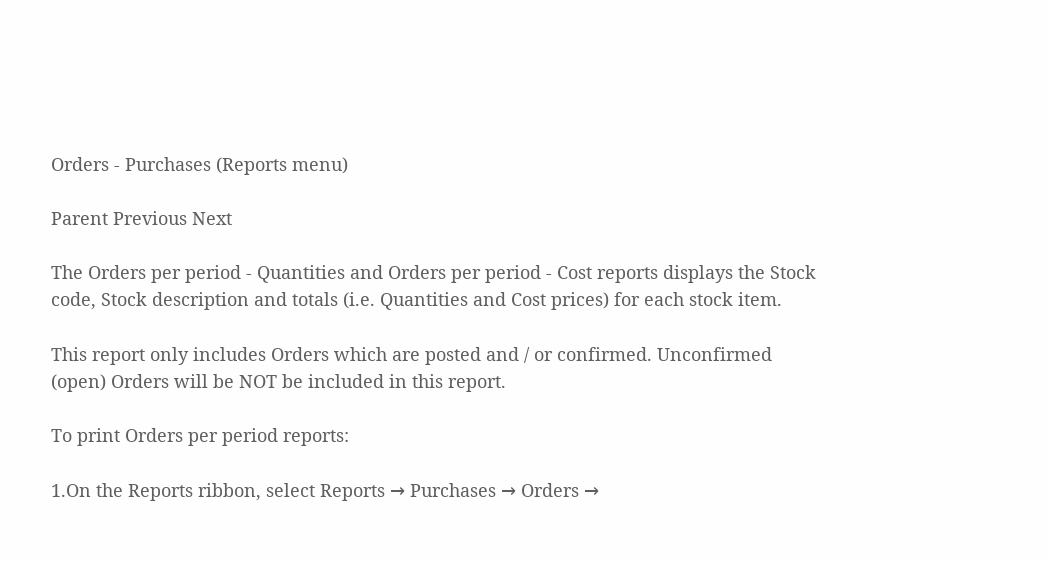Orders - Purchases (Reports menu)

Parent Previous Next

The Orders per period - Quantities and Orders per period - Cost reports displays the Stock code, Stock description and totals (i.e. Quantities and Cost prices) for each stock item.

This report only includes Orders which are posted and / or confirmed. Unconfirmed (open) Orders will be NOT be included in this report.

To print Orders per period reports:

1.On the Reports ribbon, select Reports → Purchases → Orders →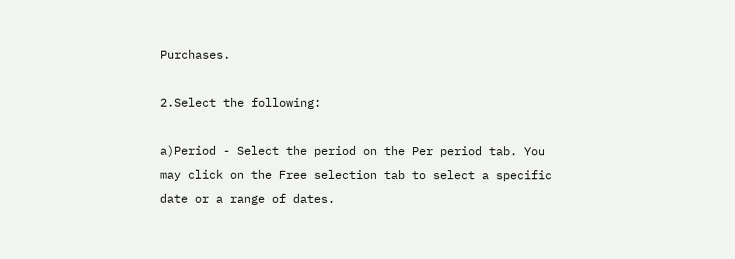Purchases.

2.Select the following:

a)Period - Select the period on the Per period tab. You may click on the Free selection tab to select a specific date or a range of dates.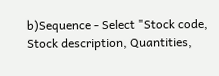b)Sequence - Select "Stock code, Stock description, Quantities,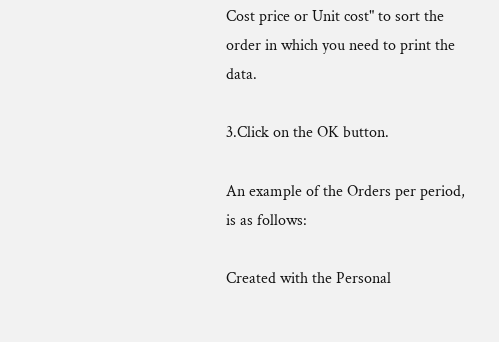Cost price or Unit cost" to sort the order in which you need to print the data.

3.Click on the OK button.

An example of the Orders per period, is as follows:

Created with the Personal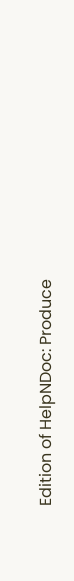Edition of HelpNDoc: Produce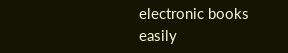electronic books easily